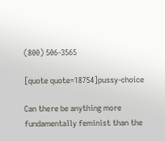(800) 506-3565

[quote quote=18754]pussy-choice

Can there be anything more fundamentally feminist than the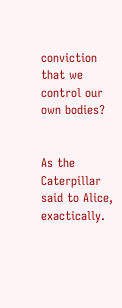conviction that we control our own bodies?


As the Caterpillar said to Alice, exactically.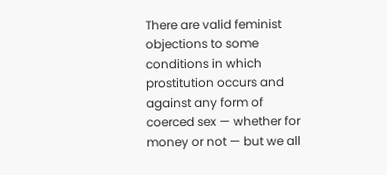There are valid feminist objections to some conditions in which prostitution occurs and against any form of coerced sex — whether for money or not — but we all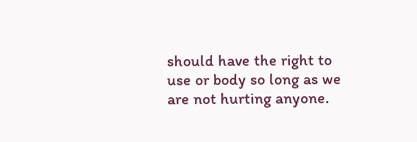should have the right to use or body so long as we are not hurting anyone.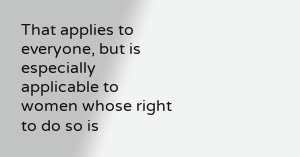That applies to everyone, but is especially applicable to women whose right to do so is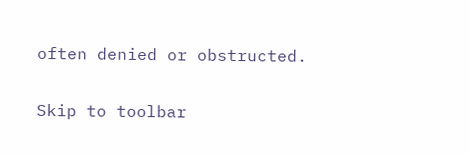often denied or obstructed.

Skip to toolbar